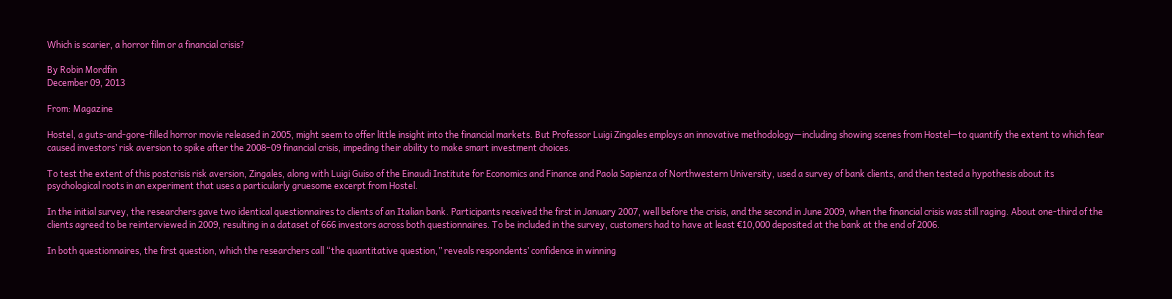Which is scarier, a horror film or a financial crisis?

By Robin Mordfin
December 09, 2013

From: Magazine

Hostel, a guts-and-gore-filled horror movie released in 2005, might seem to offer little insight into the financial markets. But Professor Luigi Zingales employs an innovative methodology—including showing scenes from Hostel—to quantify the extent to which fear caused investors’ risk aversion to spike after the 2008–09 financial crisis, impeding their ability to make smart investment choices.

To test the extent of this postcrisis risk aversion, Zingales, along with Luigi Guiso of the Einaudi Institute for Economics and Finance and Paola Sapienza of Northwestern University, used a survey of bank clients, and then tested a hypothesis about its psychological roots in an experiment that uses a particularly gruesome excerpt from Hostel.

In the initial survey, the researchers gave two identical questionnaires to clients of an Italian bank. Participants received the first in January 2007, well before the crisis, and the second in June 2009, when the financial crisis was still raging. About one-third of the clients agreed to be reinterviewed in 2009, resulting in a dataset of 666 investors across both questionnaires. To be included in the survey, customers had to have at least €10,000 deposited at the bank at the end of 2006.

In both questionnaires, the first question, which the researchers call “the quantitative question,” reveals respondents’ confidence in winning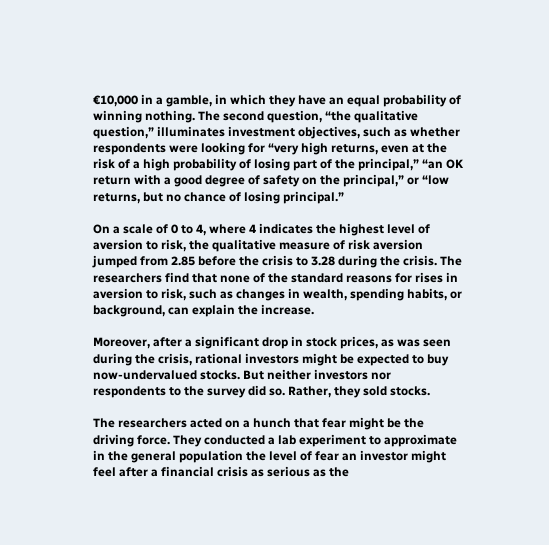€10,000 in a gamble, in which they have an equal probability of winning nothing. The second question, “the qualitative question,” illuminates investment objectives, such as whether respondents were looking for “very high returns, even at the risk of a high probability of losing part of the principal,” “an OK return with a good degree of safety on the principal,” or “low returns, but no chance of losing principal.”

On a scale of 0 to 4, where 4 indicates the highest level of aversion to risk, the qualitative measure of risk aversion jumped from 2.85 before the crisis to 3.28 during the crisis. The researchers find that none of the standard reasons for rises in aversion to risk, such as changes in wealth, spending habits, or background, can explain the increase.

Moreover, after a significant drop in stock prices, as was seen during the crisis, rational investors might be expected to buy now-undervalued stocks. But neither investors nor respondents to the survey did so. Rather, they sold stocks.

The researchers acted on a hunch that fear might be the driving force. They conducted a lab experiment to approximate in the general population the level of fear an investor might feel after a financial crisis as serious as the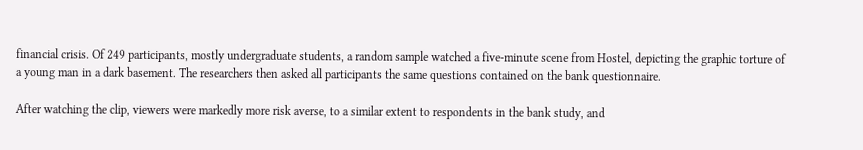financial crisis. Of 249 participants, mostly undergraduate students, a random sample watched a five-minute scene from Hostel, depicting the graphic torture of a young man in a dark basement. The researchers then asked all participants the same questions contained on the bank questionnaire.

After watching the clip, viewers were markedly more risk averse, to a similar extent to respondents in the bank study, and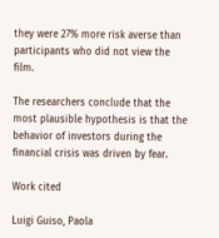they were 27% more risk averse than participants who did not view the film.

The researchers conclude that the most plausible hypothesis is that the behavior of investors during the financial crisis was driven by fear.

Work cited

Luigi Guiso, Paola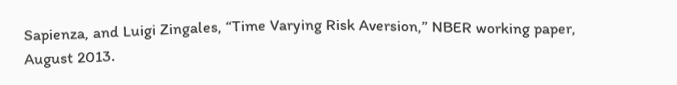Sapienza, and Luigi Zingales, “Time Varying Risk Aversion,” NBER working paper, August 2013.